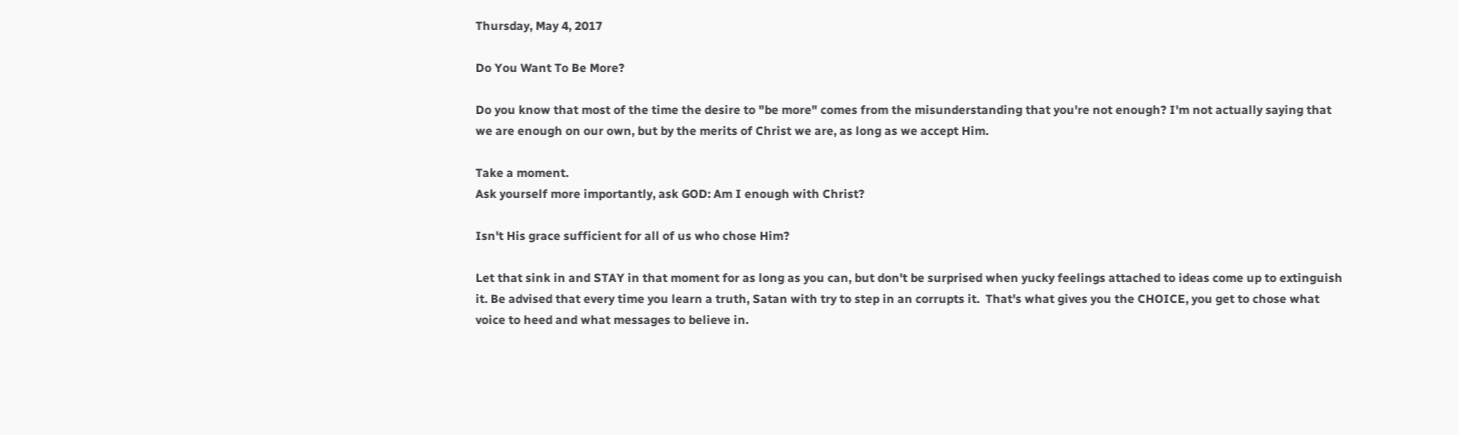Thursday, May 4, 2017

Do You Want To Be More?

Do you know that most of the time the desire to "be more" comes from the misunderstanding that you're not enough? I'm not actually saying that we are enough on our own, but by the merits of Christ we are, as long as we accept Him.

Take a moment.
Ask yourself more importantly, ask GOD: Am I enough with Christ?

Isn't His grace sufficient for all of us who chose Him?

Let that sink in and STAY in that moment for as long as you can, but don't be surprised when yucky feelings attached to ideas come up to extinguish it. Be advised that every time you learn a truth, Satan with try to step in an corrupts it.  That's what gives you the CHOICE, you get to chose what voice to heed and what messages to believe in.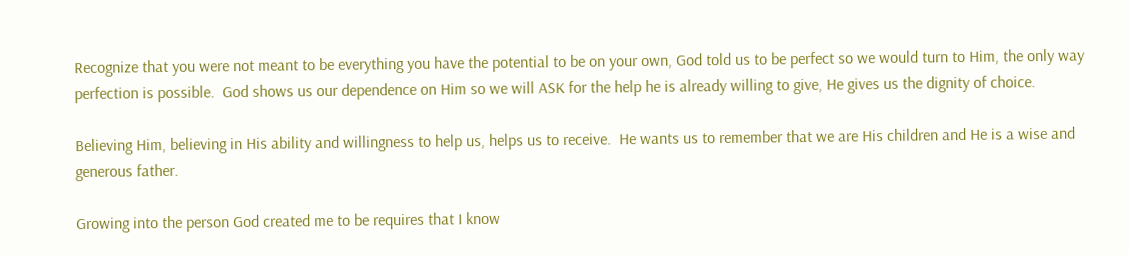Recognize that you were not meant to be everything you have the potential to be on your own, God told us to be perfect so we would turn to Him, the only way perfection is possible.  God shows us our dependence on Him so we will ASK for the help he is already willing to give, He gives us the dignity of choice.

Believing Him, believing in His ability and willingness to help us, helps us to receive.  He wants us to remember that we are His children and He is a wise and generous father.

Growing into the person God created me to be requires that I know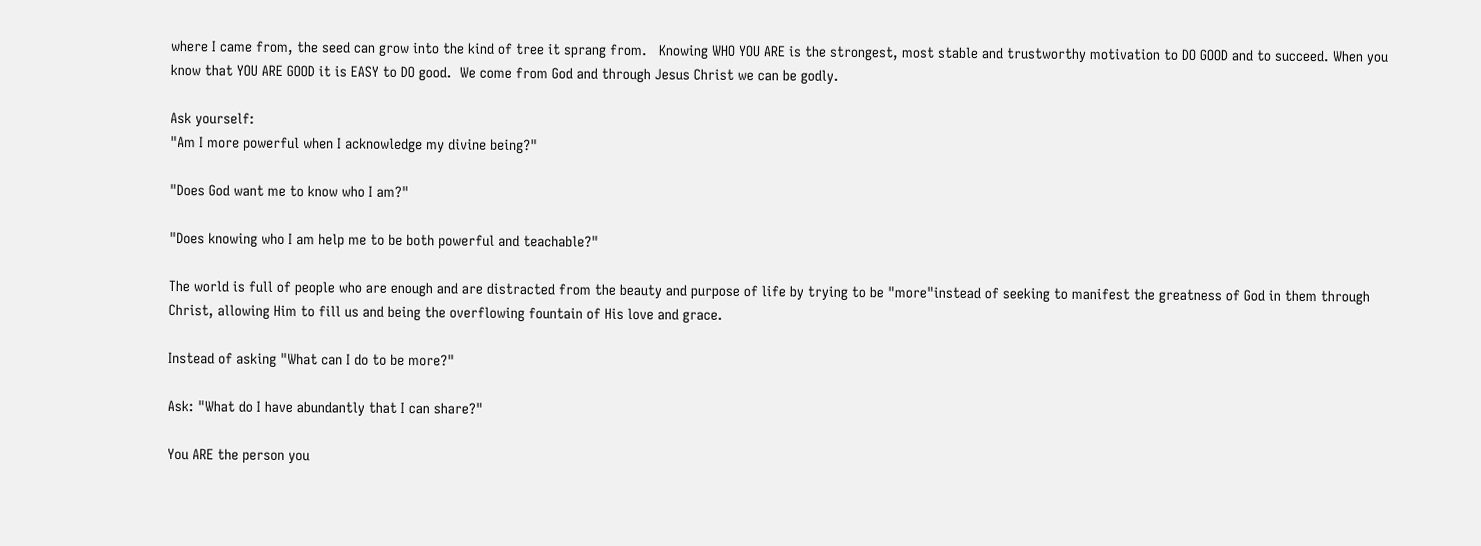where I came from, the seed can grow into the kind of tree it sprang from.   Knowing WHO YOU ARE is the strongest, most stable and trustworthy motivation to DO GOOD and to succeed. When you know that YOU ARE GOOD it is EASY to DO good.  We come from God and through Jesus Christ we can be godly.

Ask yourself:
"Am I more powerful when I acknowledge my divine being?"

"Does God want me to know who I am?"

"Does knowing who I am help me to be both powerful and teachable?"

The world is full of people who are enough and are distracted from the beauty and purpose of life by trying to be "more"instead of seeking to manifest the greatness of God in them through Christ, allowing Him to fill us and being the overflowing fountain of His love and grace.

Instead of asking "What can I do to be more?"

Ask: "What do I have abundantly that I can share?"

You ARE the person you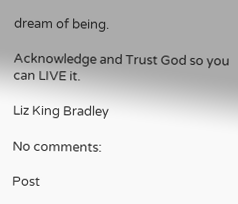dream of being.

Acknowledge and Trust God so you can LIVE it.

Liz King Bradley

No comments:

Post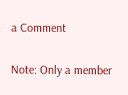a Comment

Note: Only a member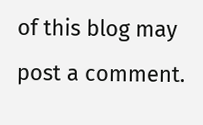of this blog may post a comment.